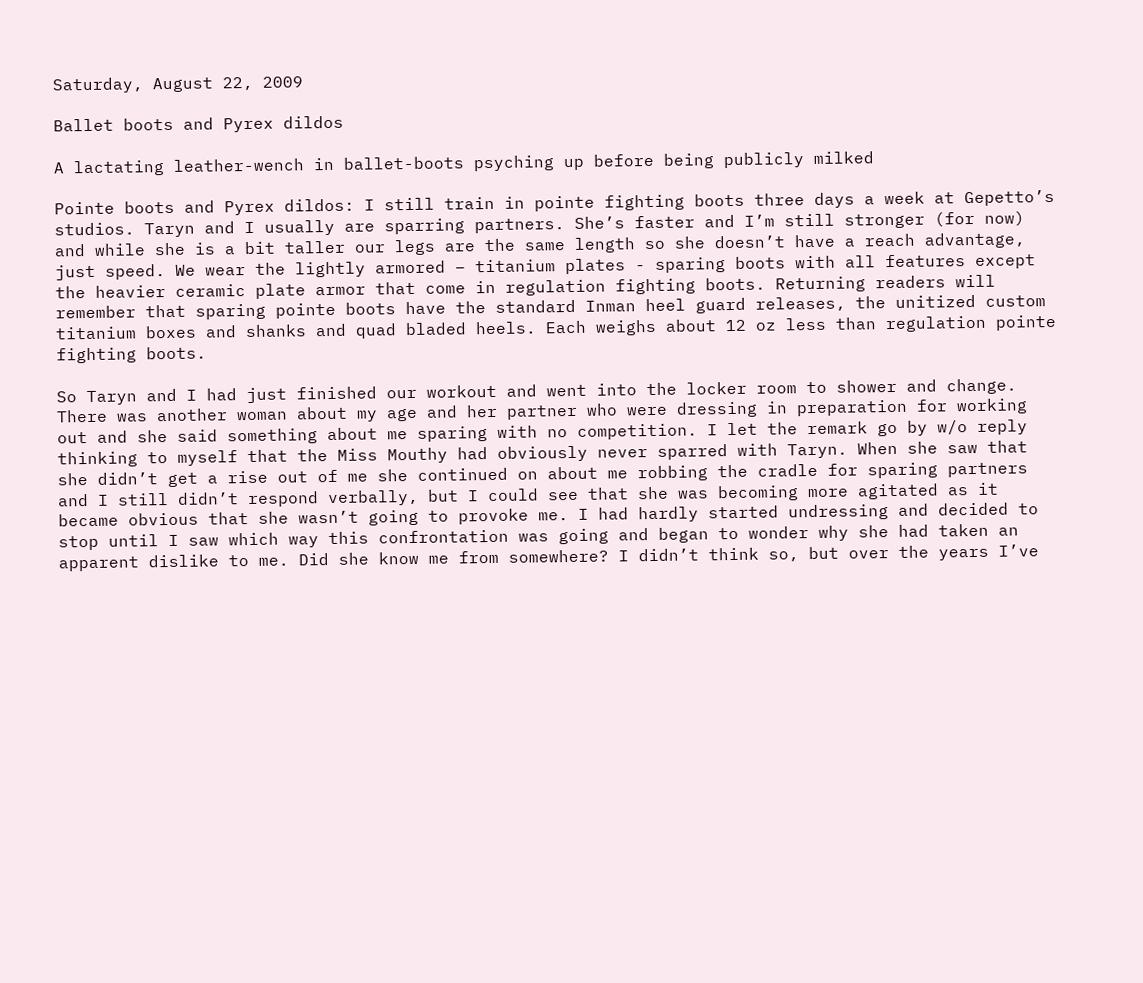Saturday, August 22, 2009

Ballet boots and Pyrex dildos

A lactating leather-wench in ballet-boots psyching up before being publicly milked

Pointe boots and Pyrex dildos: I still train in pointe fighting boots three days a week at Gepetto’s studios. Taryn and I usually are sparring partners. She’s faster and I’m still stronger (for now) and while she is a bit taller our legs are the same length so she doesn’t have a reach advantage, just speed. We wear the lightly armored – titanium plates - sparing boots with all features except the heavier ceramic plate armor that come in regulation fighting boots. Returning readers will remember that sparing pointe boots have the standard Inman heel guard releases, the unitized custom titanium boxes and shanks and quad bladed heels. Each weighs about 12 oz less than regulation pointe fighting boots.

So Taryn and I had just finished our workout and went into the locker room to shower and change. There was another woman about my age and her partner who were dressing in preparation for working out and she said something about me sparing with no competition. I let the remark go by w/o reply thinking to myself that the Miss Mouthy had obviously never sparred with Taryn. When she saw that she didn’t get a rise out of me she continued on about me robbing the cradle for sparing partners and I still didn’t respond verbally, but I could see that she was becoming more agitated as it became obvious that she wasn’t going to provoke me. I had hardly started undressing and decided to stop until I saw which way this confrontation was going and began to wonder why she had taken an apparent dislike to me. Did she know me from somewhere? I didn’t think so, but over the years I’ve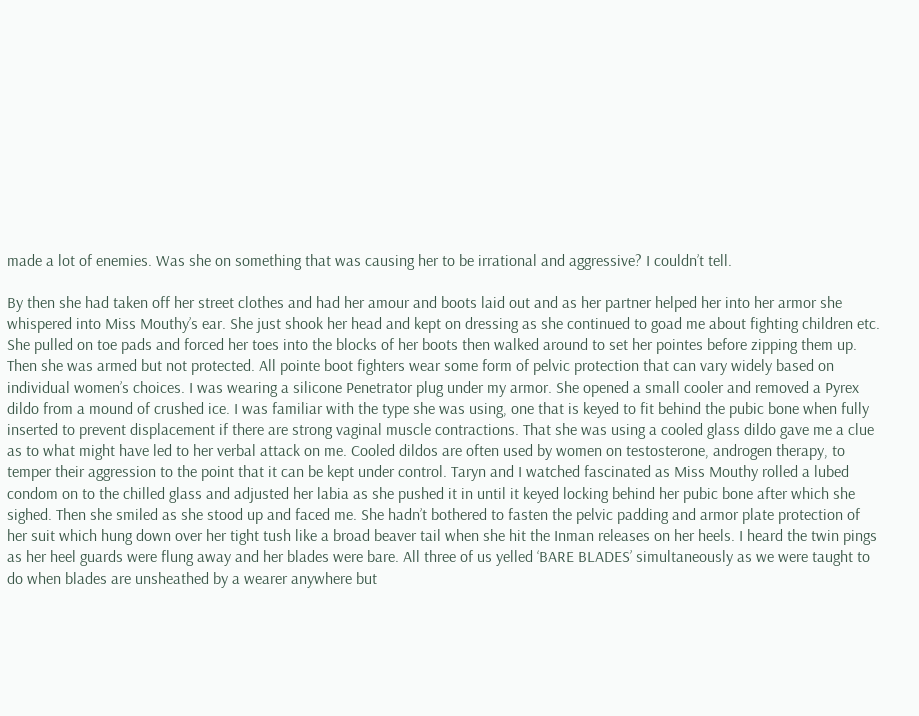made a lot of enemies. Was she on something that was causing her to be irrational and aggressive? I couldn’t tell.

By then she had taken off her street clothes and had her amour and boots laid out and as her partner helped her into her armor she whispered into Miss Mouthy’s ear. She just shook her head and kept on dressing as she continued to goad me about fighting children etc. She pulled on toe pads and forced her toes into the blocks of her boots then walked around to set her pointes before zipping them up. Then she was armed but not protected. All pointe boot fighters wear some form of pelvic protection that can vary widely based on individual women’s choices. I was wearing a silicone Penetrator plug under my armor. She opened a small cooler and removed a Pyrex dildo from a mound of crushed ice. I was familiar with the type she was using, one that is keyed to fit behind the pubic bone when fully inserted to prevent displacement if there are strong vaginal muscle contractions. That she was using a cooled glass dildo gave me a clue as to what might have led to her verbal attack on me. Cooled dildos are often used by women on testosterone, androgen therapy, to temper their aggression to the point that it can be kept under control. Taryn and I watched fascinated as Miss Mouthy rolled a lubed condom on to the chilled glass and adjusted her labia as she pushed it in until it keyed locking behind her pubic bone after which she sighed. Then she smiled as she stood up and faced me. She hadn’t bothered to fasten the pelvic padding and armor plate protection of her suit which hung down over her tight tush like a broad beaver tail when she hit the Inman releases on her heels. I heard the twin pings as her heel guards were flung away and her blades were bare. All three of us yelled ‘BARE BLADES’ simultaneously as we were taught to do when blades are unsheathed by a wearer anywhere but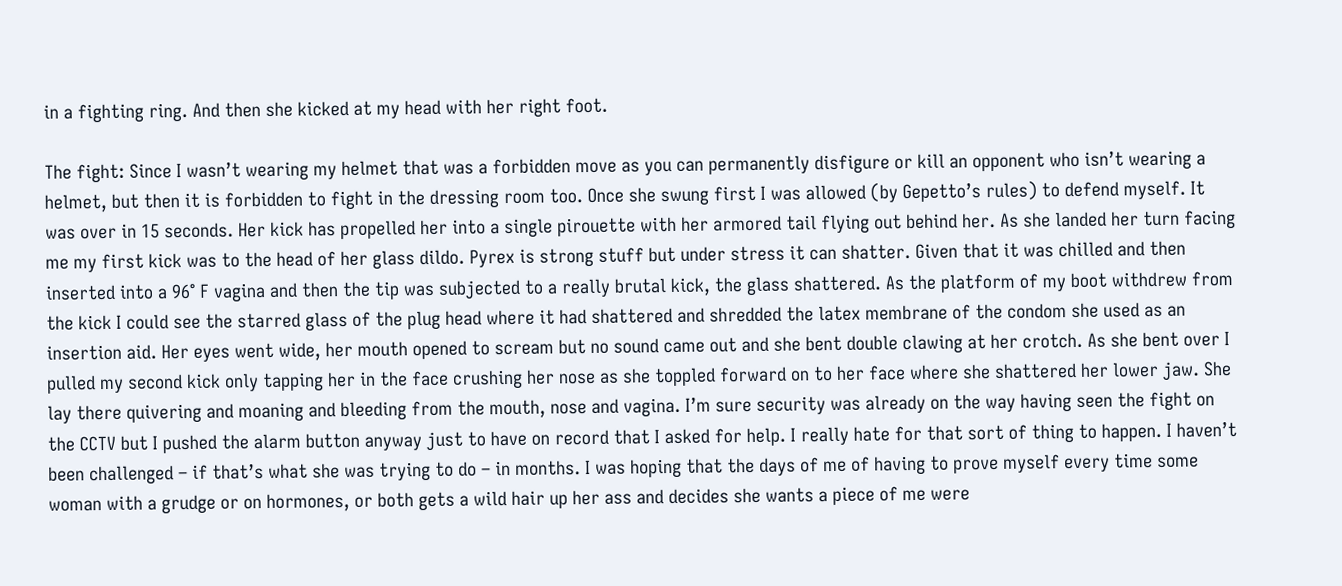in a fighting ring. And then she kicked at my head with her right foot.

The fight: Since I wasn’t wearing my helmet that was a forbidden move as you can permanently disfigure or kill an opponent who isn’t wearing a helmet, but then it is forbidden to fight in the dressing room too. Once she swung first I was allowed (by Gepetto’s rules) to defend myself. It was over in 15 seconds. Her kick has propelled her into a single pirouette with her armored tail flying out behind her. As she landed her turn facing me my first kick was to the head of her glass dildo. Pyrex is strong stuff but under stress it can shatter. Given that it was chilled and then inserted into a 96° F vagina and then the tip was subjected to a really brutal kick, the glass shattered. As the platform of my boot withdrew from the kick I could see the starred glass of the plug head where it had shattered and shredded the latex membrane of the condom she used as an insertion aid. Her eyes went wide, her mouth opened to scream but no sound came out and she bent double clawing at her crotch. As she bent over I pulled my second kick only tapping her in the face crushing her nose as she toppled forward on to her face where she shattered her lower jaw. She lay there quivering and moaning and bleeding from the mouth, nose and vagina. I’m sure security was already on the way having seen the fight on the CCTV but I pushed the alarm button anyway just to have on record that I asked for help. I really hate for that sort of thing to happen. I haven’t been challenged – if that’s what she was trying to do – in months. I was hoping that the days of me of having to prove myself every time some woman with a grudge or on hormones, or both gets a wild hair up her ass and decides she wants a piece of me were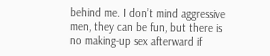behind me. I don’t mind aggressive men, they can be fun, but there is no making-up sex afterward if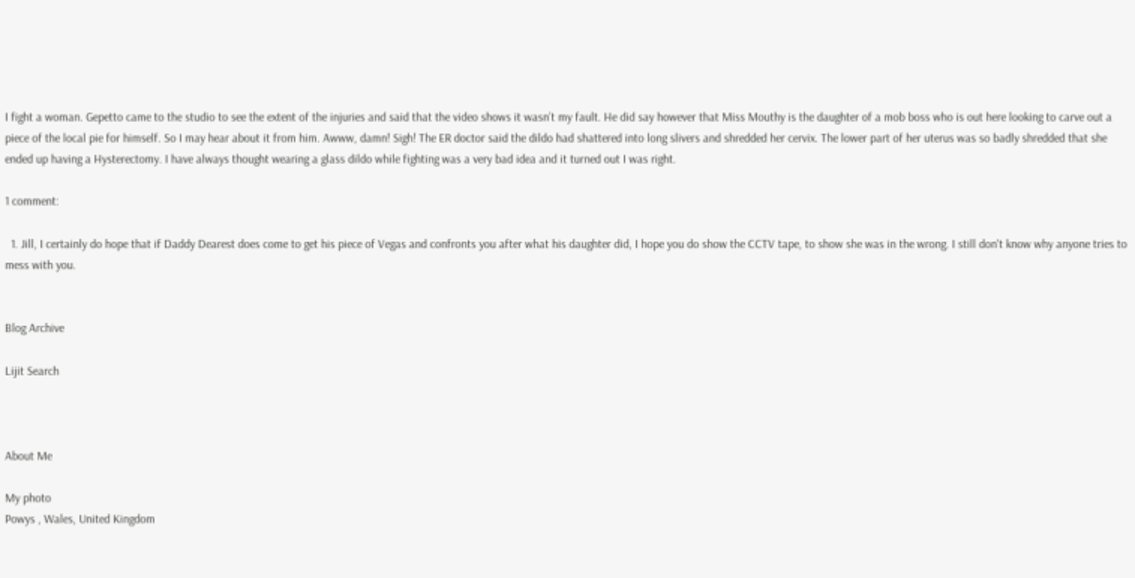I fight a woman. Gepetto came to the studio to see the extent of the injuries and said that the video shows it wasn’t my fault. He did say however that Miss Mouthy is the daughter of a mob boss who is out here looking to carve out a piece of the local pie for himself. So I may hear about it from him. Awww, damn! Sigh! The ER doctor said the dildo had shattered into long slivers and shredded her cervix. The lower part of her uterus was so badly shredded that she ended up having a Hysterectomy. I have always thought wearing a glass dildo while fighting was a very bad idea and it turned out I was right.

1 comment:

  1. Jill, I certainly do hope that if Daddy Dearest does come to get his piece of Vegas and confronts you after what his daughter did, I hope you do show the CCTV tape, to show she was in the wrong. I still don't know why anyone tries to mess with you.


Blog Archive

Lijit Search



About Me

My photo
Powys , Wales, United Kingdom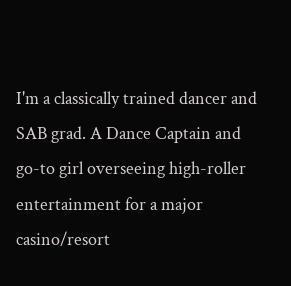I'm a classically trained dancer and SAB grad. A Dance Captain and go-to girl overseeing high-roller entertainment for a major casino/resort